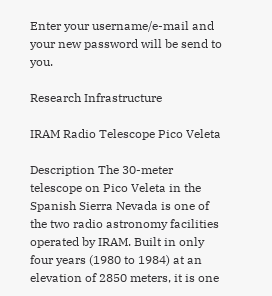Enter your username/e-mail and your new password will be send to you.

Research Infrastructure

IRAM Radio Telescope Pico Veleta

Description The 30-meter telescope on Pico Veleta in the Spanish Sierra Nevada is one of the two radio astronomy facilities operated by IRAM. Built in only four years (1980 to 1984) at an elevation of 2850 meters, it is one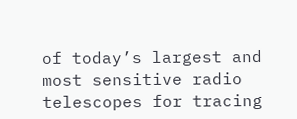of today’s largest and most sensitive radio telescopes for tracing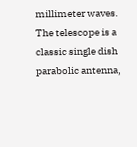millimeter waves. The telescope is a classic single dish parabolic antenna,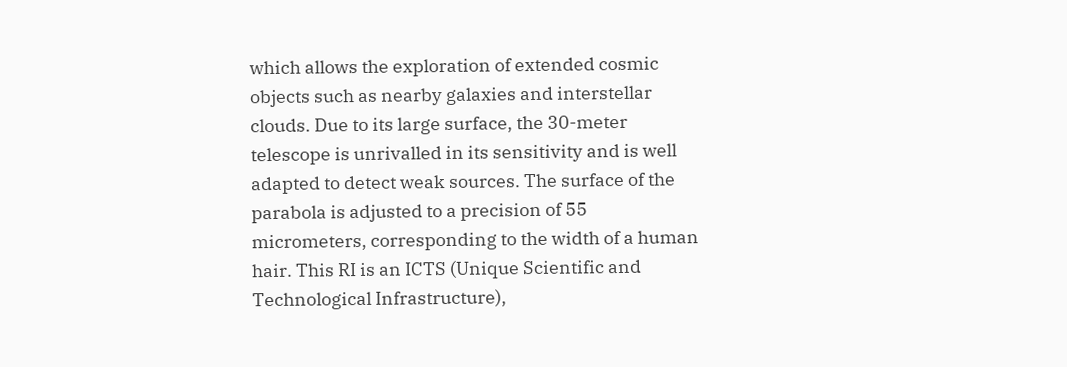which allows the exploration of extended cosmic objects such as nearby galaxies and interstellar clouds. Due to its large surface, the 30-meter telescope is unrivalled in its sensitivity and is well adapted to detect weak sources. The surface of the parabola is adjusted to a precision of 55 micrometers, corresponding to the width of a human hair. This RI is an ICTS (Unique Scientific and Technological Infrastructure),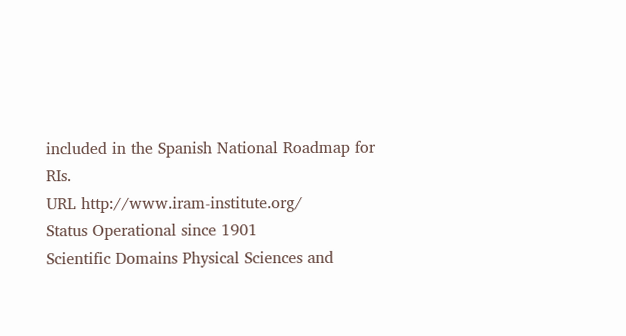included in the Spanish National Roadmap for RIs.
URL http://www.iram-institute.org/
Status Operational since 1901
Scientific Domains Physical Sciences and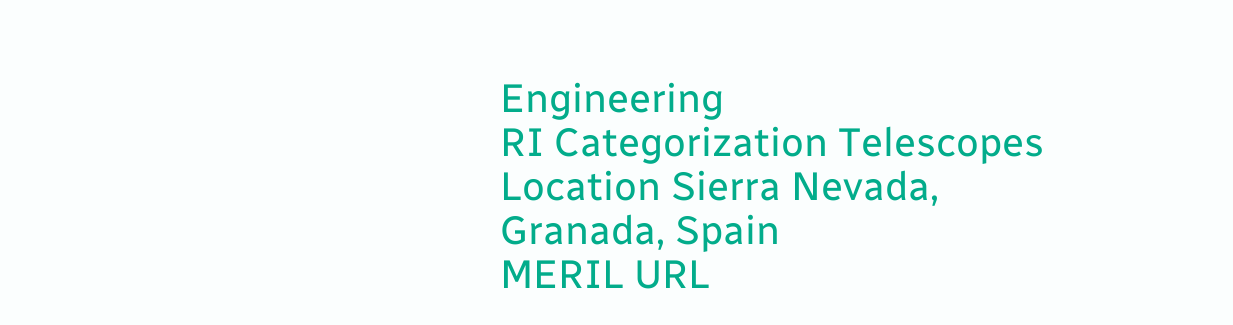Engineering
RI Categorization Telescopes
Location Sierra Nevada, Granada, Spain
MERIL URL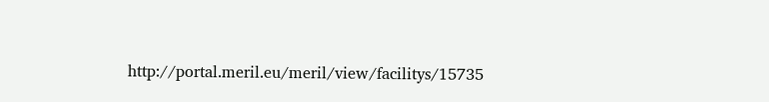http://portal.meril.eu/meril/view/facilitys/15735